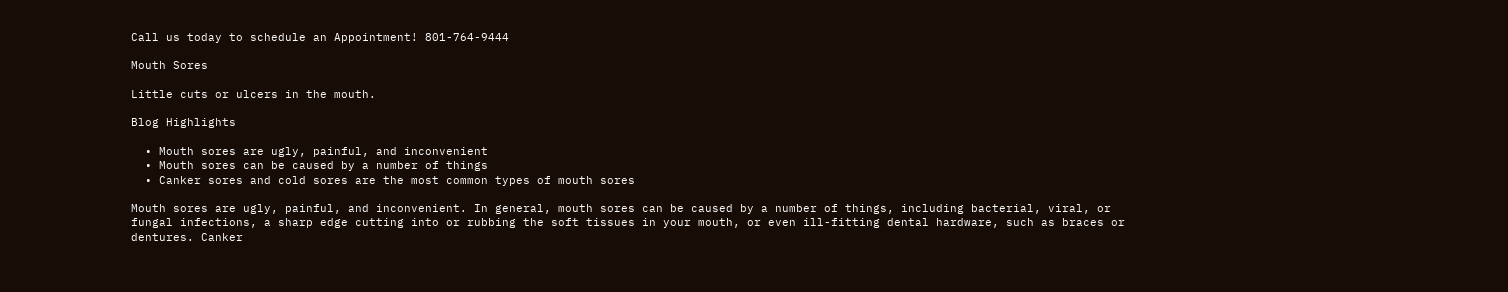Call us today to schedule an Appointment! 801-764-9444

Mouth Sores

Little cuts or ulcers in the mouth.

Blog Highlights

  • Mouth sores are ugly, painful, and inconvenient
  • Mouth sores can be caused by a number of things
  • Canker sores and cold sores are the most common types of mouth sores

Mouth sores are ugly, painful, and inconvenient. In general, mouth sores can be caused by a number of things, including bacterial, viral, or fungal infections, a sharp edge cutting into or rubbing the soft tissues in your mouth, or even ill-fitting dental hardware, such as braces or dentures. Canker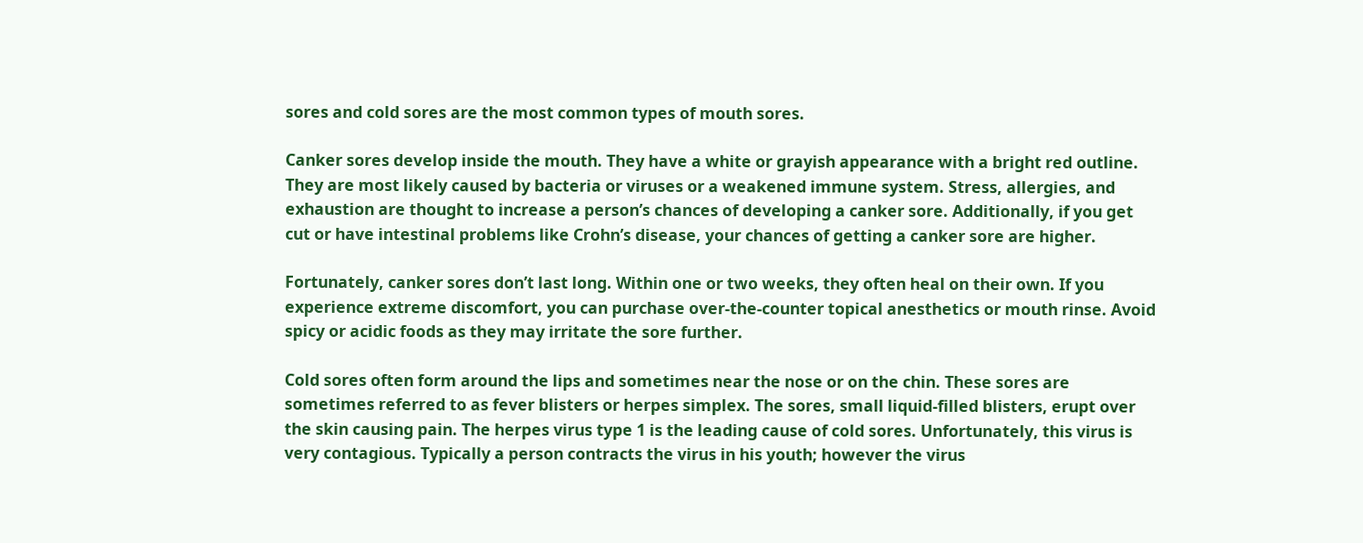sores and cold sores are the most common types of mouth sores.

Canker sores develop inside the mouth. They have a white or grayish appearance with a bright red outline. They are most likely caused by bacteria or viruses or a weakened immune system. Stress, allergies, and exhaustion are thought to increase a person’s chances of developing a canker sore. Additionally, if you get cut or have intestinal problems like Crohn’s disease, your chances of getting a canker sore are higher.

Fortunately, canker sores don’t last long. Within one or two weeks, they often heal on their own. If you experience extreme discomfort, you can purchase over-the-counter topical anesthetics or mouth rinse. Avoid spicy or acidic foods as they may irritate the sore further.

Cold sores often form around the lips and sometimes near the nose or on the chin. These sores are sometimes referred to as fever blisters or herpes simplex. The sores, small liquid-filled blisters, erupt over the skin causing pain. The herpes virus type 1 is the leading cause of cold sores. Unfortunately, this virus is very contagious. Typically a person contracts the virus in his youth; however the virus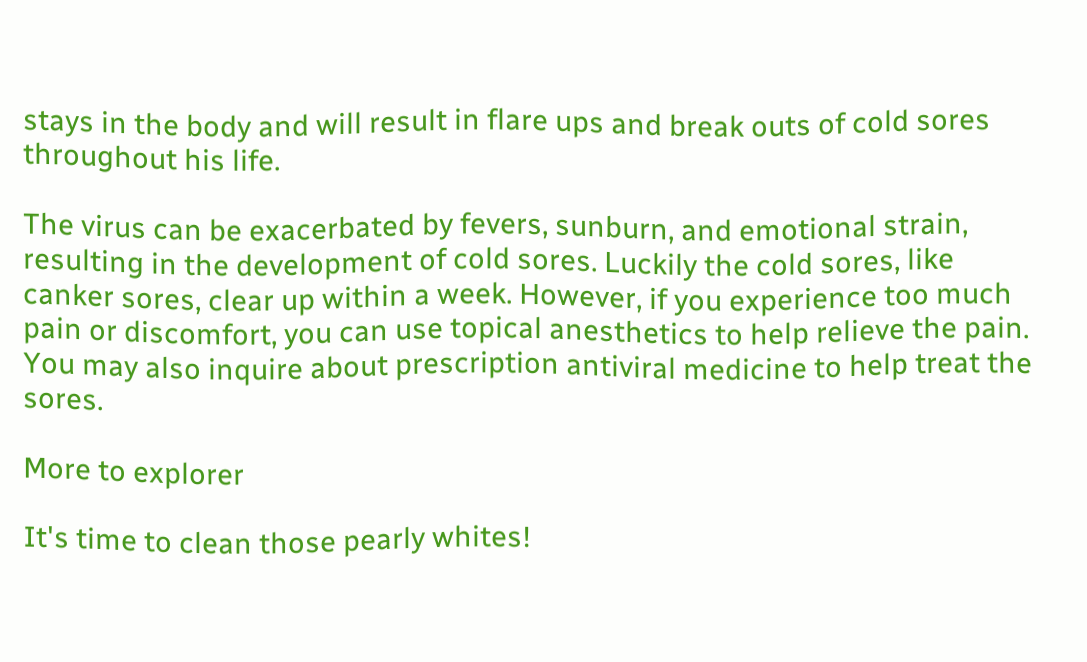stays in the body and will result in flare ups and break outs of cold sores throughout his life.

The virus can be exacerbated by fevers, sunburn, and emotional strain, resulting in the development of cold sores. Luckily the cold sores, like canker sores, clear up within a week. However, if you experience too much pain or discomfort, you can use topical anesthetics to help relieve the pain. You may also inquire about prescription antiviral medicine to help treat the sores.

More to explorer

It's time to clean those pearly whites!